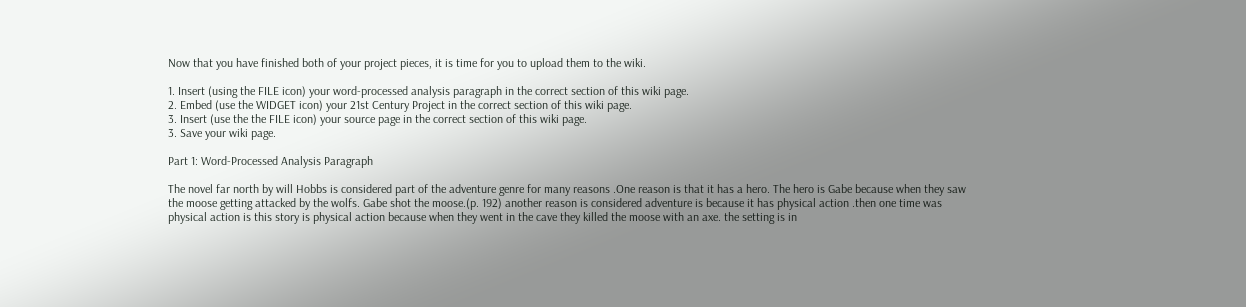Now that you have finished both of your project pieces, it is time for you to upload them to the wiki.

1. Insert (using the FILE icon) your word-processed analysis paragraph in the correct section of this wiki page.
2. Embed (use the WIDGET icon) your 21st Century Project in the correct section of this wiki page.
3. Insert (use the the FILE icon) your source page in the correct section of this wiki page.
3. Save your wiki page.

Part 1: Word-Processed Analysis Paragraph

The novel far north by will Hobbs is considered part of the adventure genre for many reasons .One reason is that it has a hero. The hero is Gabe because when they saw the moose getting attacked by the wolfs. Gabe shot the moose.(p. 192) another reason is considered adventure is because it has physical action .then one time was physical action is this story is physical action because when they went in the cave they killed the moose with an axe. the setting is in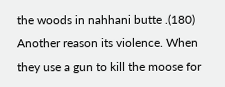the woods in nahhani butte .(180) Another reason its violence. When they use a gun to kill the moose for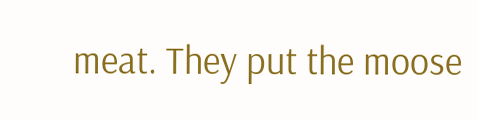meat. They put the moose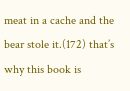meat in a cache and the bear stole it.(172) that’s why this book is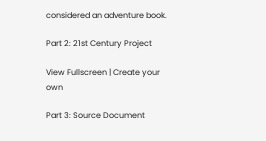considered an adventure book.

Part 2: 21st Century Project

View Fullscreen | Create your own

Part 3: Source Document